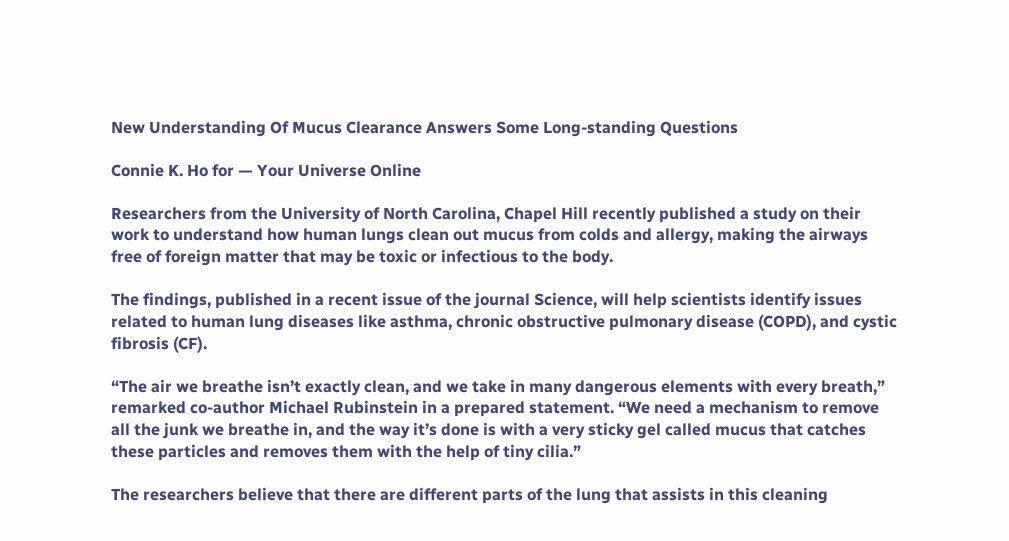New Understanding Of Mucus Clearance Answers Some Long-standing Questions

Connie K. Ho for — Your Universe Online

Researchers from the University of North Carolina, Chapel Hill recently published a study on their work to understand how human lungs clean out mucus from colds and allergy, making the airways free of foreign matter that may be toxic or infectious to the body.

The findings, published in a recent issue of the journal Science, will help scientists identify issues related to human lung diseases like asthma, chronic obstructive pulmonary disease (COPD), and cystic fibrosis (CF).

“The air we breathe isn’t exactly clean, and we take in many dangerous elements with every breath,” remarked co-author Michael Rubinstein in a prepared statement. “We need a mechanism to remove all the junk we breathe in, and the way it’s done is with a very sticky gel called mucus that catches these particles and removes them with the help of tiny cilia.”

The researchers believe that there are different parts of the lung that assists in this cleaning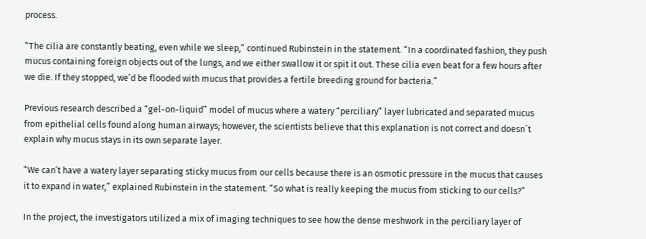process.

“The cilia are constantly beating, even while we sleep,” continued Rubinstein in the statement. “In a coordinated fashion, they push mucus containing foreign objects out of the lungs, and we either swallow it or spit it out. These cilia even beat for a few hours after we die. If they stopped, we’d be flooded with mucus that provides a fertile breeding ground for bacteria.”

Previous research described a “gel-on-liquid” model of mucus where a watery “perciliary” layer lubricated and separated mucus from epithelial cells found along human airways; however, the scientists believe that this explanation is not correct and doesn´t explain why mucus stays in its own separate layer.

“We can’t have a watery layer separating sticky mucus from our cells because there is an osmotic pressure in the mucus that causes it to expand in water,” explained Rubinstein in the statement. “So what is really keeping the mucus from sticking to our cells?”

In the project, the investigators utilized a mix of imaging techniques to see how the dense meshwork in the perciliary layer of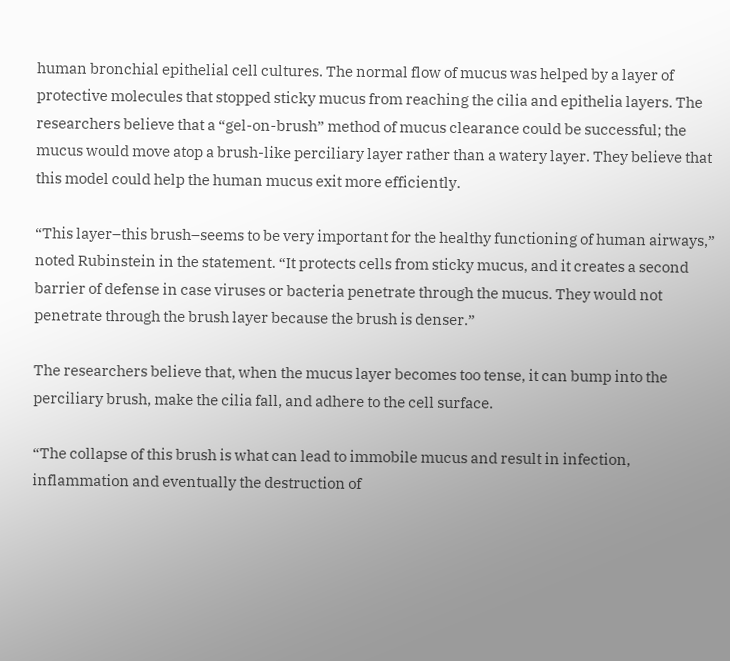human bronchial epithelial cell cultures. The normal flow of mucus was helped by a layer of protective molecules that stopped sticky mucus from reaching the cilia and epithelia layers. The researchers believe that a “gel-on-brush” method of mucus clearance could be successful; the mucus would move atop a brush-like perciliary layer rather than a watery layer. They believe that this model could help the human mucus exit more efficiently.

“This layer–this brush–seems to be very important for the healthy functioning of human airways,” noted Rubinstein in the statement. “It protects cells from sticky mucus, and it creates a second barrier of defense in case viruses or bacteria penetrate through the mucus. They would not penetrate through the brush layer because the brush is denser.”

The researchers believe that, when the mucus layer becomes too tense, it can bump into the perciliary brush, make the cilia fall, and adhere to the cell surface.

“The collapse of this brush is what can lead to immobile mucus and result in infection, inflammation and eventually the destruction of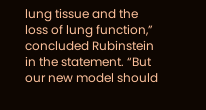lung tissue and the loss of lung function,” concluded Rubinstein in the statement. “But our new model should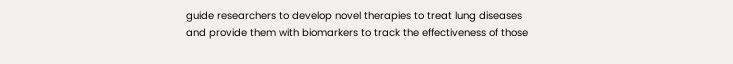guide researchers to develop novel therapies to treat lung diseases and provide them with biomarkers to track the effectiveness of those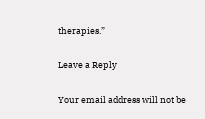therapies.”

Leave a Reply

Your email address will not be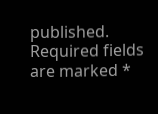published. Required fields are marked *